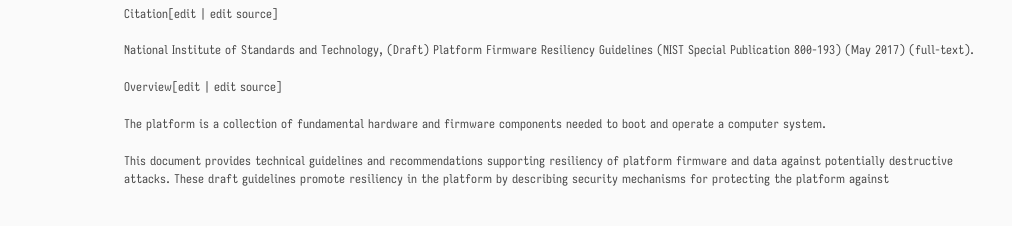Citation[edit | edit source]

National Institute of Standards and Technology, (Draft) Platform Firmware Resiliency Guidelines (NIST Special Publication 800-193) (May 2017) (full-text).

Overview[edit | edit source]

The platform is a collection of fundamental hardware and firmware components needed to boot and operate a computer system.

This document provides technical guidelines and recommendations supporting resiliency of platform firmware and data against potentially destructive attacks. These draft guidelines promote resiliency in the platform by describing security mechanisms for protecting the platform against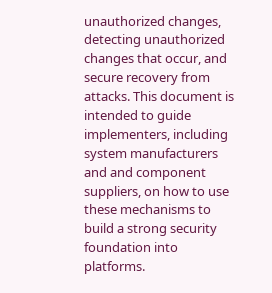unauthorized changes, detecting unauthorized changes that occur, and secure recovery from attacks. This document is intended to guide implementers, including system manufacturers and and component suppliers, on how to use these mechanisms to build a strong security foundation into platforms.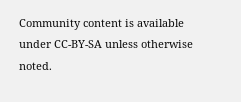Community content is available under CC-BY-SA unless otherwise noted.